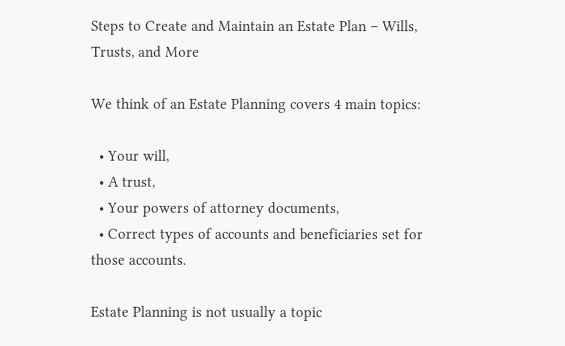Steps to Create and Maintain an Estate Plan – Wills, Trusts, and More

We think of an Estate Planning covers 4 main topics:

  • Your will,
  • A trust,
  • Your powers of attorney documents,
  • Correct types of accounts and beneficiaries set for those accounts.

Estate Planning is not usually a topic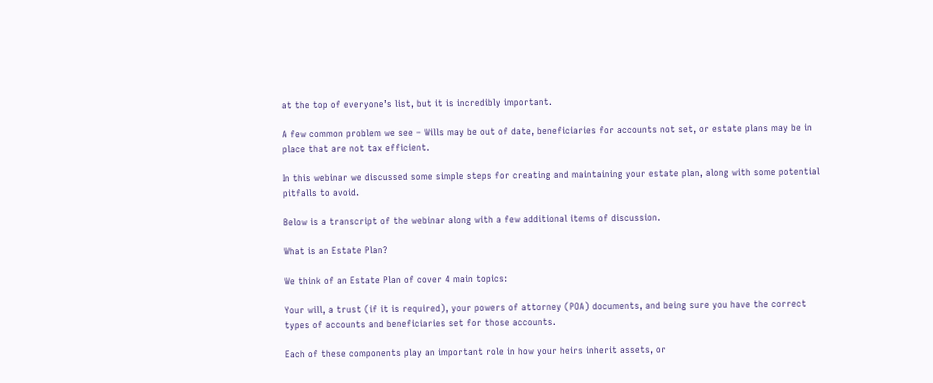at the top of everyone’s list, but it is incredibly important.

A few common problem we see – Wills may be out of date, beneficiaries for accounts not set, or estate plans may be in place that are not tax efficient.

In this webinar we discussed some simple steps for creating and maintaining your estate plan, along with some potential pitfalls to avoid.

Below is a transcript of the webinar along with a few additional items of discussion.

What is an Estate Plan?

We think of an Estate Plan of cover 4 main topics:

Your will, a trust (if it is required), your powers of attorney (POA) documents, and being sure you have the correct types of accounts and beneficiaries set for those accounts.

Each of these components play an important role in how your heirs inherit assets, or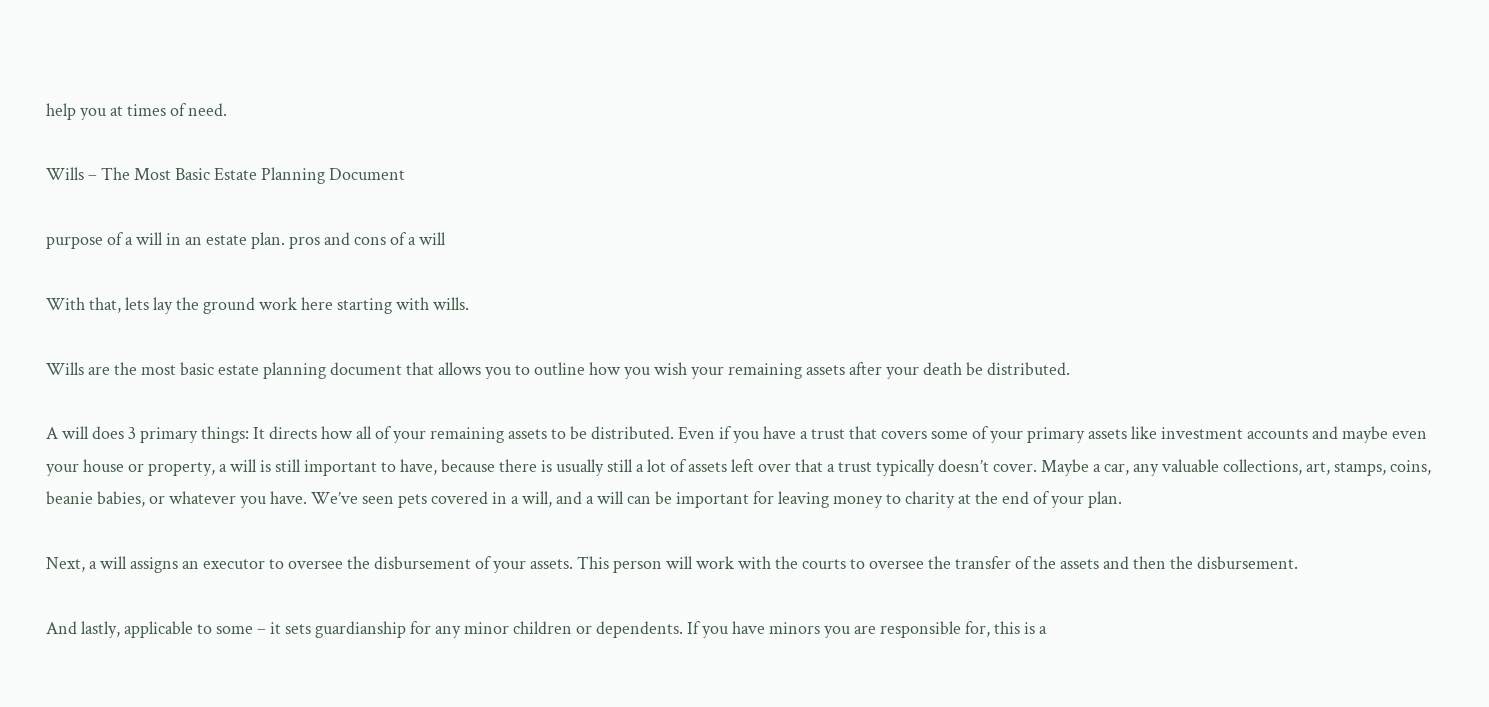help you at times of need.

Wills – The Most Basic Estate Planning Document

purpose of a will in an estate plan. pros and cons of a will

With that, lets lay the ground work here starting with wills.

Wills are the most basic estate planning document that allows you to outline how you wish your remaining assets after your death be distributed.

A will does 3 primary things: It directs how all of your remaining assets to be distributed. Even if you have a trust that covers some of your primary assets like investment accounts and maybe even your house or property, a will is still important to have, because there is usually still a lot of assets left over that a trust typically doesn’t cover. Maybe a car, any valuable collections, art, stamps, coins, beanie babies, or whatever you have. We’ve seen pets covered in a will, and a will can be important for leaving money to charity at the end of your plan.

Next, a will assigns an executor to oversee the disbursement of your assets. This person will work with the courts to oversee the transfer of the assets and then the disbursement.

And lastly, applicable to some – it sets guardianship for any minor children or dependents. If you have minors you are responsible for, this is a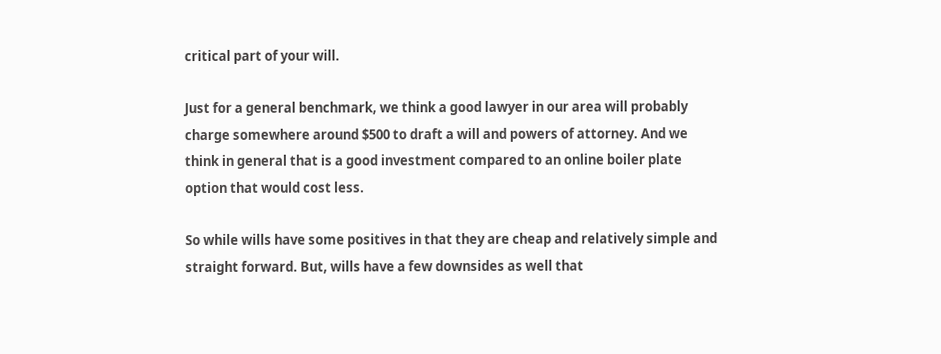critical part of your will.

Just for a general benchmark, we think a good lawyer in our area will probably charge somewhere around $500 to draft a will and powers of attorney. And we think in general that is a good investment compared to an online boiler plate option that would cost less.

So while wills have some positives in that they are cheap and relatively simple and straight forward. But, wills have a few downsides as well that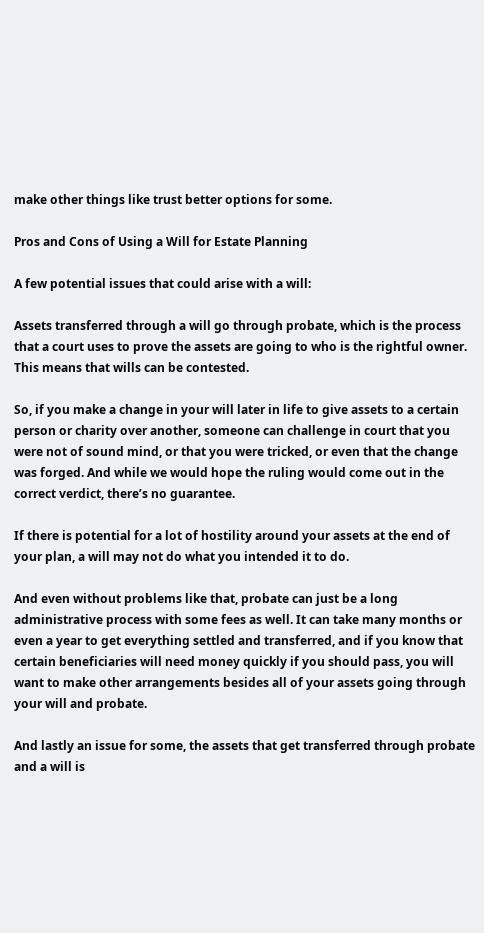make other things like trust better options for some.

Pros and Cons of Using a Will for Estate Planning

A few potential issues that could arise with a will:

Assets transferred through a will go through probate, which is the process that a court uses to prove the assets are going to who is the rightful owner. This means that wills can be contested.

So, if you make a change in your will later in life to give assets to a certain person or charity over another, someone can challenge in court that you were not of sound mind, or that you were tricked, or even that the change was forged. And while we would hope the ruling would come out in the correct verdict, there’s no guarantee.

If there is potential for a lot of hostility around your assets at the end of your plan, a will may not do what you intended it to do.

And even without problems like that, probate can just be a long administrative process with some fees as well. It can take many months or even a year to get everything settled and transferred, and if you know that certain beneficiaries will need money quickly if you should pass, you will want to make other arrangements besides all of your assets going through your will and probate.

And lastly an issue for some, the assets that get transferred through probate and a will is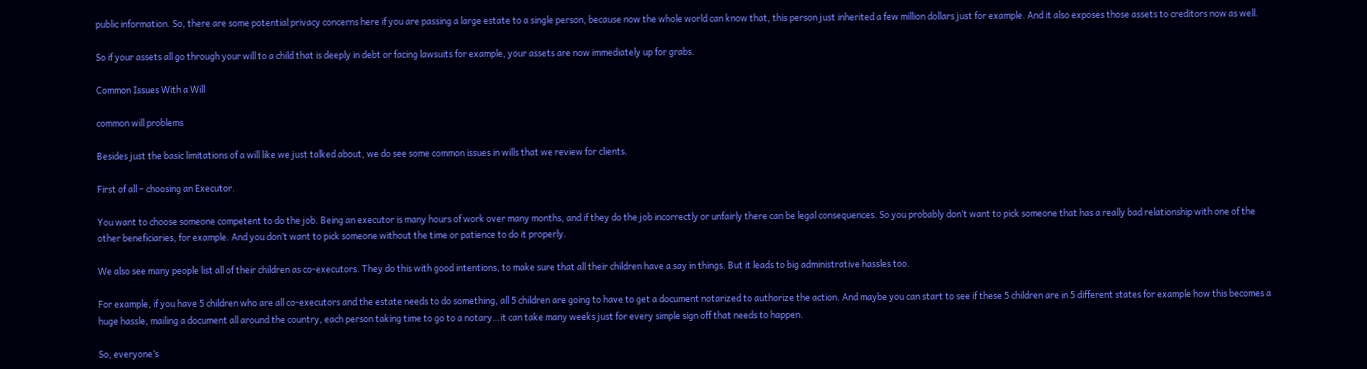public information. So, there are some potential privacy concerns here if you are passing a large estate to a single person, because now the whole world can know that, this person just inherited a few million dollars just for example. And it also exposes those assets to creditors now as well.

So if your assets all go through your will to a child that is deeply in debt or facing lawsuits for example, your assets are now immediately up for grabs.

Common Issues With a Will

common will problems

Besides just the basic limitations of a will like we just talked about, we do see some common issues in wills that we review for clients.

First of all – choosing an Executor.

You want to choose someone competent to do the job. Being an executor is many hours of work over many months, and if they do the job incorrectly or unfairly there can be legal consequences. So you probably don’t want to pick someone that has a really bad relationship with one of the other beneficiaries, for example. And you don’t want to pick someone without the time or patience to do it properly.

We also see many people list all of their children as co-executors. They do this with good intentions, to make sure that all their children have a say in things. But it leads to big administrative hassles too.

For example, if you have 5 children who are all co-executors and the estate needs to do something, all 5 children are going to have to get a document notarized to authorize the action. And maybe you can start to see if these 5 children are in 5 different states for example how this becomes a huge hassle, mailing a document all around the country, each person taking time to go to a notary…it can take many weeks just for every simple sign off that needs to happen.

So, everyone’s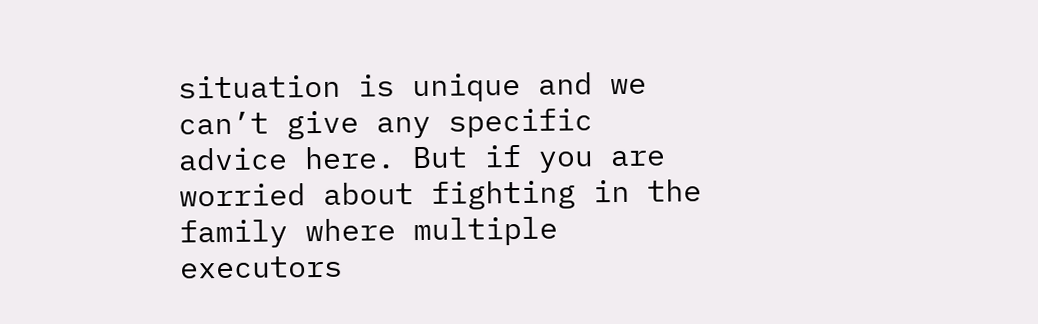situation is unique and we can’t give any specific advice here. But if you are worried about fighting in the family where multiple executors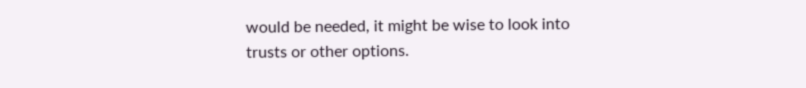would be needed, it might be wise to look into trusts or other options.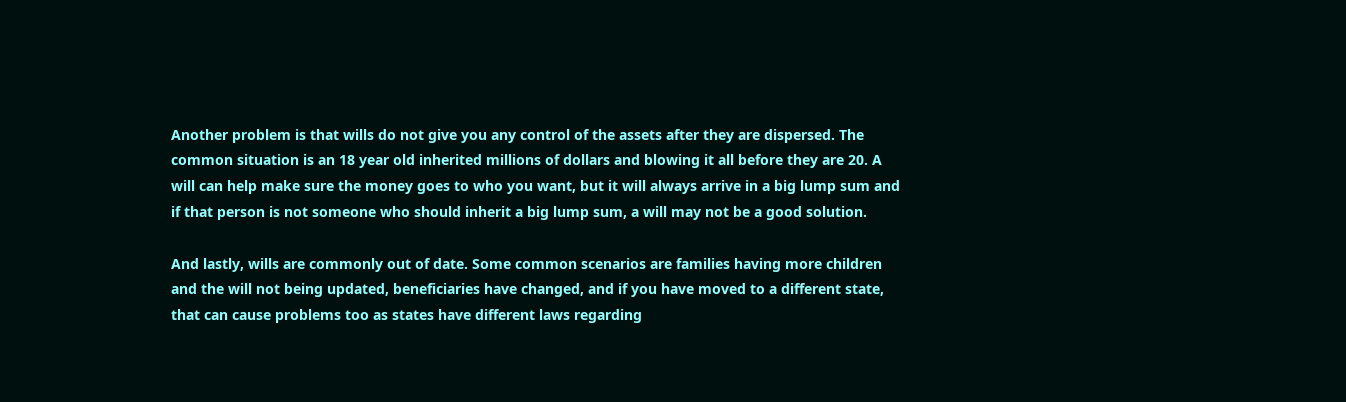Another problem is that wills do not give you any control of the assets after they are dispersed. The common situation is an 18 year old inherited millions of dollars and blowing it all before they are 20. A will can help make sure the money goes to who you want, but it will always arrive in a big lump sum and if that person is not someone who should inherit a big lump sum, a will may not be a good solution.

And lastly, wills are commonly out of date. Some common scenarios are families having more children and the will not being updated, beneficiaries have changed, and if you have moved to a different state, that can cause problems too as states have different laws regarding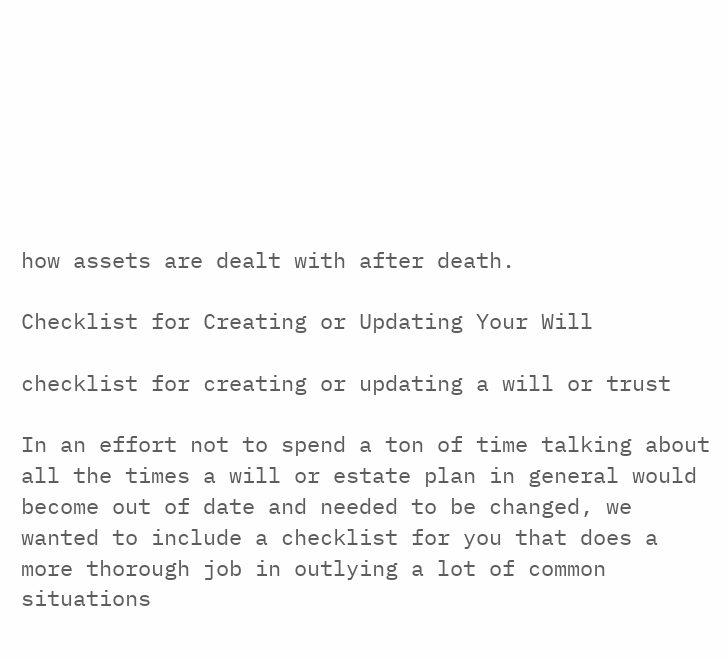how assets are dealt with after death.

Checklist for Creating or Updating Your Will

checklist for creating or updating a will or trust

In an effort not to spend a ton of time talking about all the times a will or estate plan in general would become out of date and needed to be changed, we wanted to include a checklist for you that does a more thorough job in outlying a lot of common situations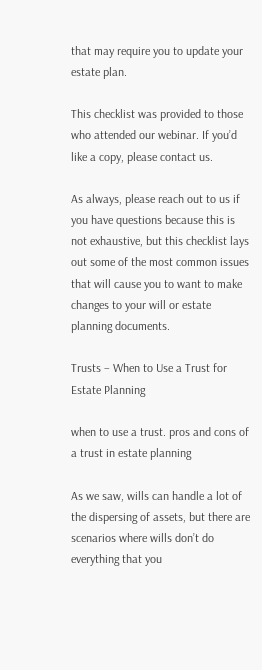that may require you to update your estate plan.

This checklist was provided to those who attended our webinar. If you’d like a copy, please contact us.

As always, please reach out to us if you have questions because this is not exhaustive, but this checklist lays out some of the most common issues that will cause you to want to make changes to your will or estate planning documents.

Trusts – When to Use a Trust for Estate Planning

when to use a trust. pros and cons of a trust in estate planning

As we saw, wills can handle a lot of the dispersing of assets, but there are scenarios where wills don’t do everything that you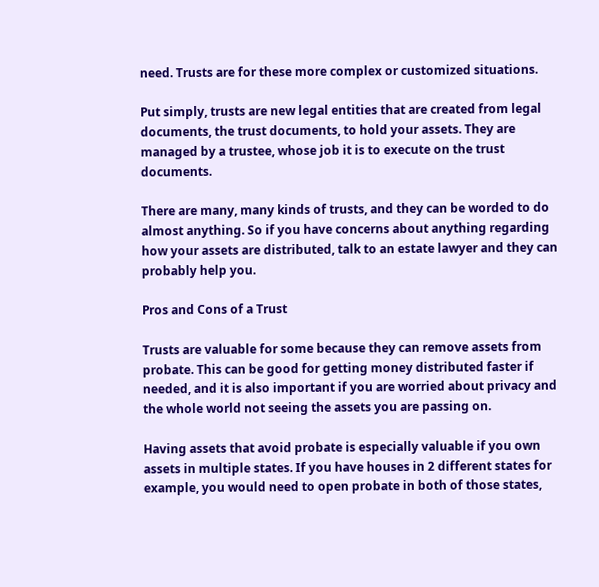need. Trusts are for these more complex or customized situations.

Put simply, trusts are new legal entities that are created from legal documents, the trust documents, to hold your assets. They are managed by a trustee, whose job it is to execute on the trust documents.

There are many, many kinds of trusts, and they can be worded to do almost anything. So if you have concerns about anything regarding how your assets are distributed, talk to an estate lawyer and they can probably help you.

Pros and Cons of a Trust

Trusts are valuable for some because they can remove assets from probate. This can be good for getting money distributed faster if needed, and it is also important if you are worried about privacy and the whole world not seeing the assets you are passing on.

Having assets that avoid probate is especially valuable if you own assets in multiple states. If you have houses in 2 different states for example, you would need to open probate in both of those states,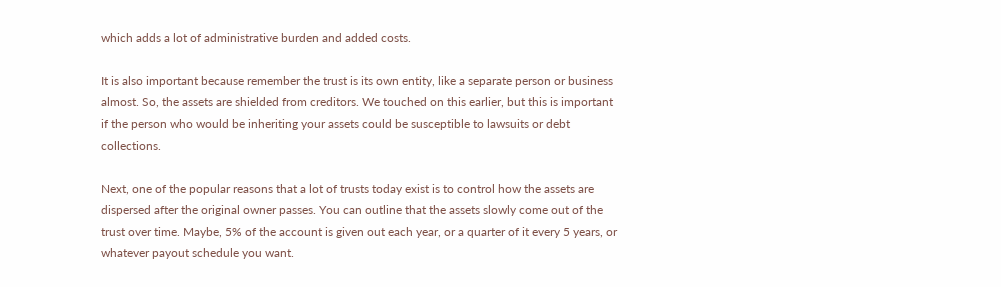which adds a lot of administrative burden and added costs.

It is also important because remember the trust is its own entity, like a separate person or business almost. So, the assets are shielded from creditors. We touched on this earlier, but this is important if the person who would be inheriting your assets could be susceptible to lawsuits or debt collections.

Next, one of the popular reasons that a lot of trusts today exist is to control how the assets are dispersed after the original owner passes. You can outline that the assets slowly come out of the trust over time. Maybe, 5% of the account is given out each year, or a quarter of it every 5 years, or whatever payout schedule you want.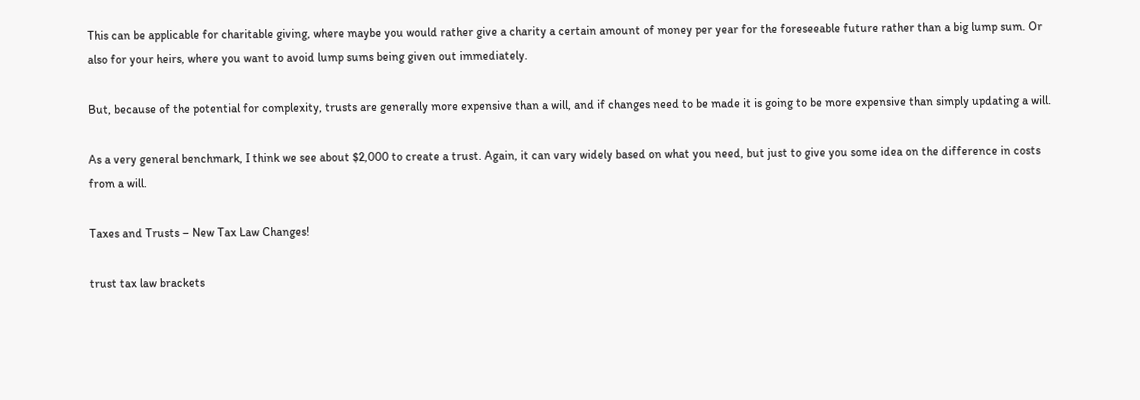This can be applicable for charitable giving, where maybe you would rather give a charity a certain amount of money per year for the foreseeable future rather than a big lump sum. Or also for your heirs, where you want to avoid lump sums being given out immediately.

But, because of the potential for complexity, trusts are generally more expensive than a will, and if changes need to be made it is going to be more expensive than simply updating a will.

As a very general benchmark, I think we see about $2,000 to create a trust. Again, it can vary widely based on what you need, but just to give you some idea on the difference in costs from a will.

Taxes and Trusts – New Tax Law Changes!

trust tax law brackets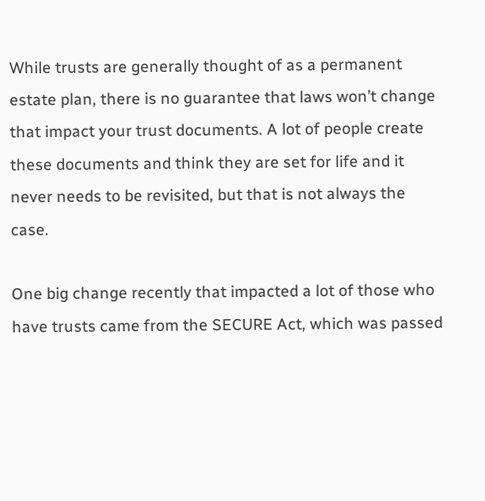While trusts are generally thought of as a permanent estate plan, there is no guarantee that laws won’t change that impact your trust documents. A lot of people create these documents and think they are set for life and it never needs to be revisited, but that is not always the case.

One big change recently that impacted a lot of those who have trusts came from the SECURE Act, which was passed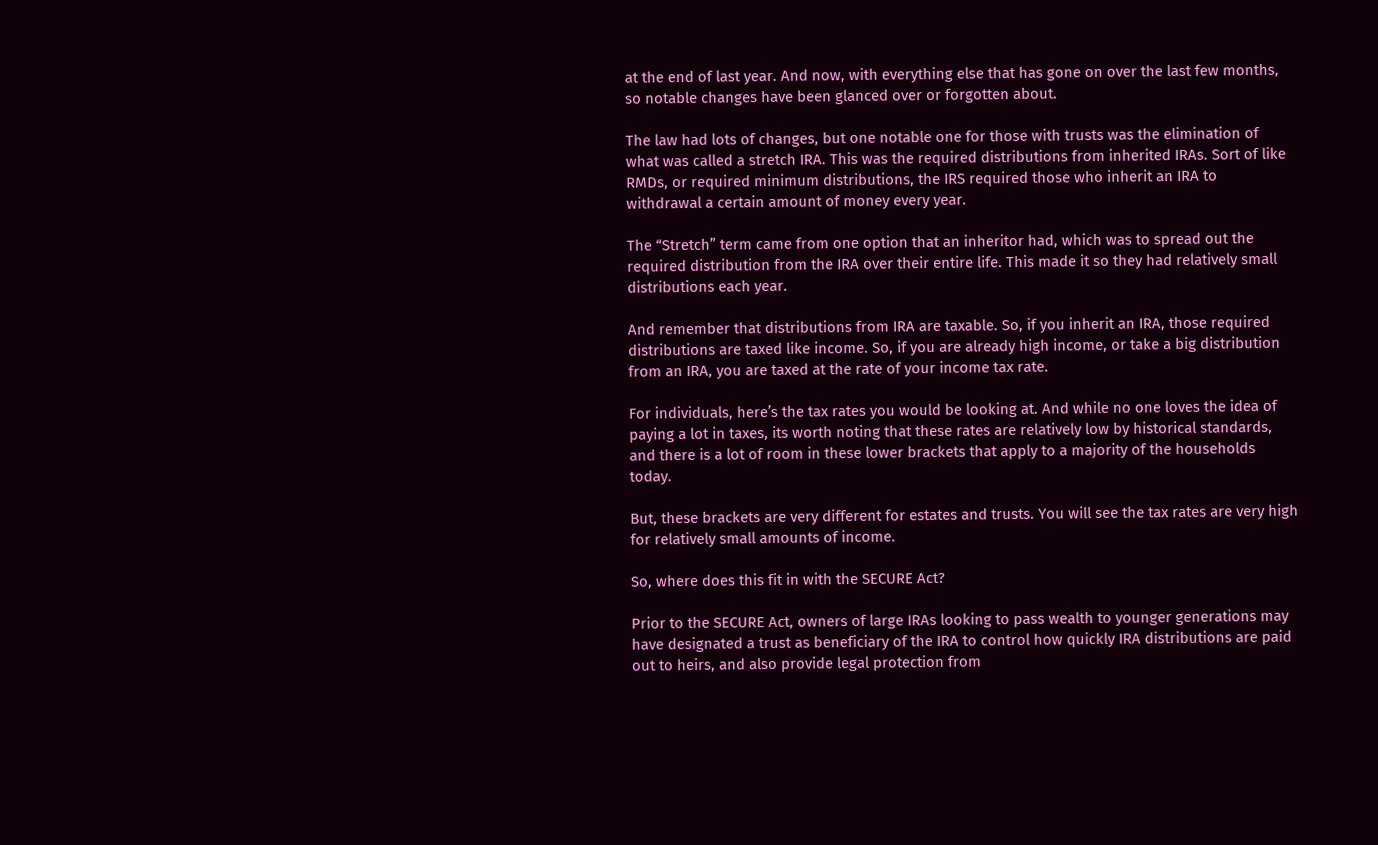at the end of last year. And now, with everything else that has gone on over the last few months, so notable changes have been glanced over or forgotten about.

The law had lots of changes, but one notable one for those with trusts was the elimination of what was called a stretch IRA. This was the required distributions from inherited IRAs. Sort of like RMDs, or required minimum distributions, the IRS required those who inherit an IRA to withdrawal a certain amount of money every year.

The “Stretch” term came from one option that an inheritor had, which was to spread out the required distribution from the IRA over their entire life. This made it so they had relatively small distributions each year.

And remember that distributions from IRA are taxable. So, if you inherit an IRA, those required distributions are taxed like income. So, if you are already high income, or take a big distribution from an IRA, you are taxed at the rate of your income tax rate.

For individuals, here’s the tax rates you would be looking at. And while no one loves the idea of paying a lot in taxes, its worth noting that these rates are relatively low by historical standards, and there is a lot of room in these lower brackets that apply to a majority of the households today.

But, these brackets are very different for estates and trusts. You will see the tax rates are very high for relatively small amounts of income.

So, where does this fit in with the SECURE Act?

Prior to the SECURE Act, owners of large IRAs looking to pass wealth to younger generations may have designated a trust as beneficiary of the IRA to control how quickly IRA distributions are paid out to heirs, and also provide legal protection from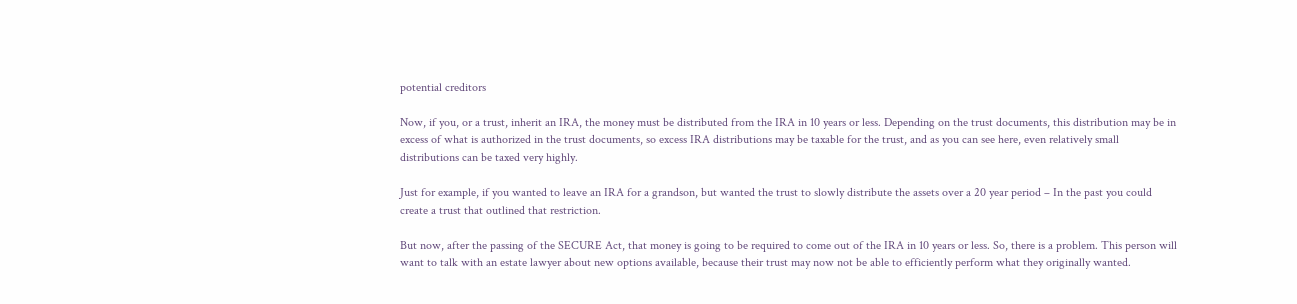potential creditors

Now, if you, or a trust, inherit an IRA, the money must be distributed from the IRA in 10 years or less. Depending on the trust documents, this distribution may be in excess of what is authorized in the trust documents, so excess IRA distributions may be taxable for the trust, and as you can see here, even relatively small distributions can be taxed very highly.

Just for example, if you wanted to leave an IRA for a grandson, but wanted the trust to slowly distribute the assets over a 20 year period – In the past you could create a trust that outlined that restriction.

But now, after the passing of the SECURE Act, that money is going to be required to come out of the IRA in 10 years or less. So, there is a problem. This person will want to talk with an estate lawyer about new options available, because their trust may now not be able to efficiently perform what they originally wanted.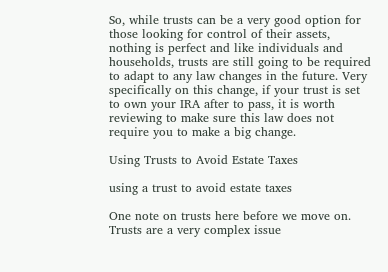So, while trusts can be a very good option for those looking for control of their assets, nothing is perfect and like individuals and households, trusts are still going to be required to adapt to any law changes in the future. Very specifically on this change, if your trust is set to own your IRA after to pass, it is worth reviewing to make sure this law does not require you to make a big change.

Using Trusts to Avoid Estate Taxes

using a trust to avoid estate taxes

One note on trusts here before we move on. Trusts are a very complex issue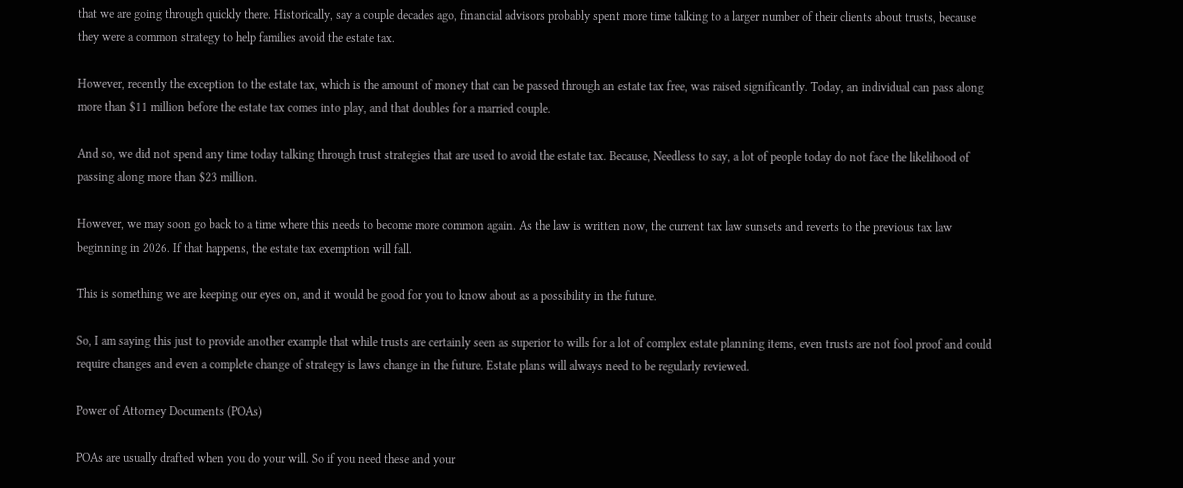that we are going through quickly there. Historically, say a couple decades ago, financial advisors probably spent more time talking to a larger number of their clients about trusts, because they were a common strategy to help families avoid the estate tax.

However, recently the exception to the estate tax, which is the amount of money that can be passed through an estate tax free, was raised significantly. Today, an individual can pass along more than $11 million before the estate tax comes into play, and that doubles for a married couple.

And so, we did not spend any time today talking through trust strategies that are used to avoid the estate tax. Because, Needless to say, a lot of people today do not face the likelihood of passing along more than $23 million.

However, we may soon go back to a time where this needs to become more common again. As the law is written now, the current tax law sunsets and reverts to the previous tax law beginning in 2026. If that happens, the estate tax exemption will fall.

This is something we are keeping our eyes on, and it would be good for you to know about as a possibility in the future.

So, I am saying this just to provide another example that while trusts are certainly seen as superior to wills for a lot of complex estate planning items, even trusts are not fool proof and could require changes and even a complete change of strategy is laws change in the future. Estate plans will always need to be regularly reviewed.

Power of Attorney Documents (POAs)

POAs are usually drafted when you do your will. So if you need these and your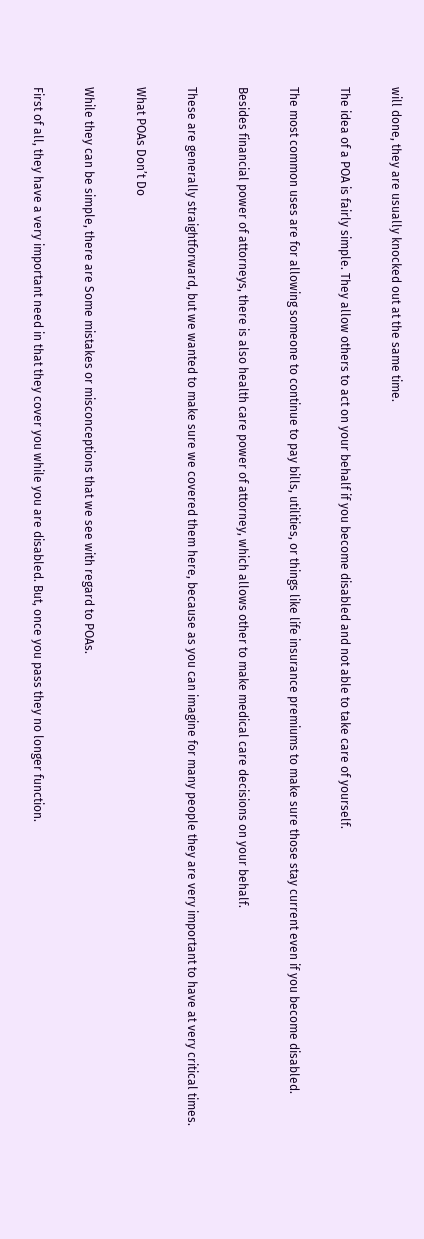will done, they are usually knocked out at the same time.

The idea of a POA is fairly simple. They allow others to act on your behalf if you become disabled and not able to take care of yourself.

The most common uses are for allowing someone to continue to pay bills, utilities, or things like life insurance premiums to make sure those stay current even if you become disabled.

Besides financial power of attorneys, there is also health care power of attorney, which allows other to make medical care decisions on your behalf.

These are generally straightforward, but we wanted to make sure we covered them here, because as you can imagine for many people they are very important to have at very critical times.

What POAs Don’t Do

While they can be simple, there are Some mistakes or misconceptions that we see with regard to POAs.

First of all, they have a very important need in that they cover you while you are disabled. But, once you pass they no longer function.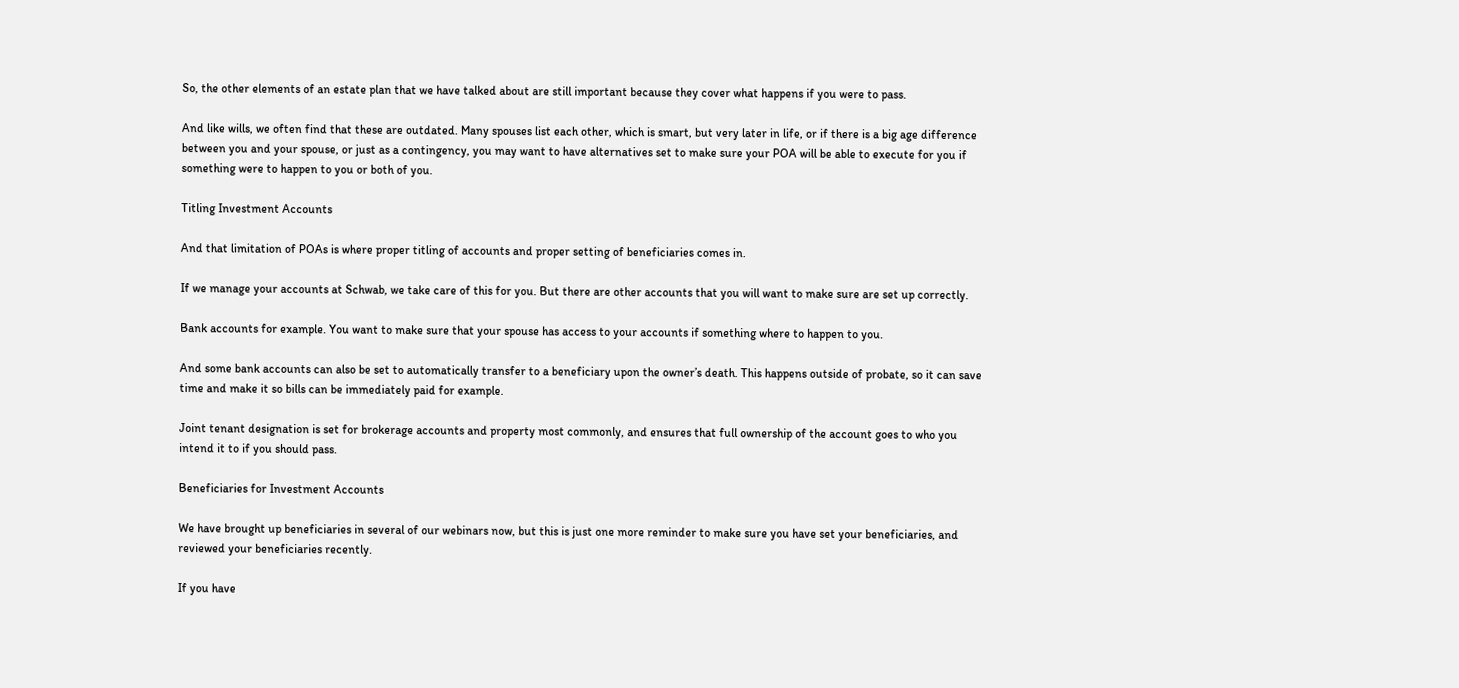So, the other elements of an estate plan that we have talked about are still important because they cover what happens if you were to pass.

And like wills, we often find that these are outdated. Many spouses list each other, which is smart, but very later in life, or if there is a big age difference between you and your spouse, or just as a contingency, you may want to have alternatives set to make sure your POA will be able to execute for you if something were to happen to you or both of you.

Titling Investment Accounts

And that limitation of POAs is where proper titling of accounts and proper setting of beneficiaries comes in.

If we manage your accounts at Schwab, we take care of this for you. But there are other accounts that you will want to make sure are set up correctly.

Bank accounts for example. You want to make sure that your spouse has access to your accounts if something where to happen to you.

And some bank accounts can also be set to automatically transfer to a beneficiary upon the owner’s death. This happens outside of probate, so it can save time and make it so bills can be immediately paid for example.

Joint tenant designation is set for brokerage accounts and property most commonly, and ensures that full ownership of the account goes to who you intend it to if you should pass.

Beneficiaries for Investment Accounts

We have brought up beneficiaries in several of our webinars now, but this is just one more reminder to make sure you have set your beneficiaries, and reviewed your beneficiaries recently.

If you have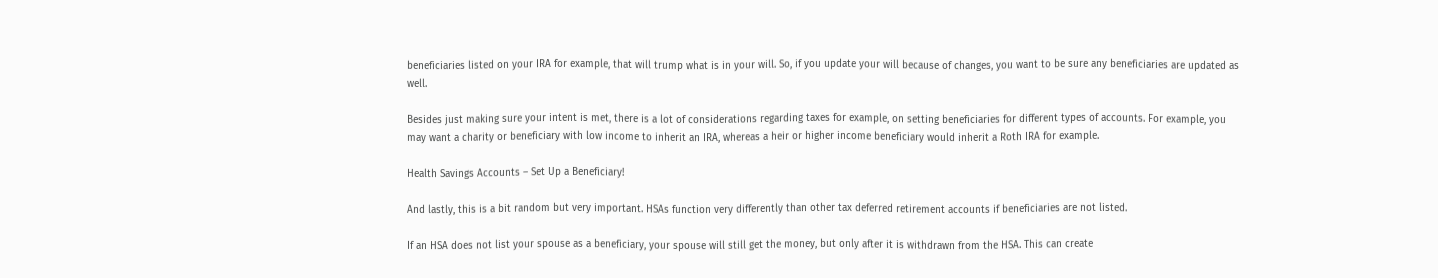beneficiaries listed on your IRA for example, that will trump what is in your will. So, if you update your will because of changes, you want to be sure any beneficiaries are updated as well.

Besides just making sure your intent is met, there is a lot of considerations regarding taxes for example, on setting beneficiaries for different types of accounts. For example, you may want a charity or beneficiary with low income to inherit an IRA, whereas a heir or higher income beneficiary would inherit a Roth IRA for example.

Health Savings Accounts – Set Up a Beneficiary!

And lastly, this is a bit random but very important. HSAs function very differently than other tax deferred retirement accounts if beneficiaries are not listed.

If an HSA does not list your spouse as a beneficiary, your spouse will still get the money, but only after it is withdrawn from the HSA. This can create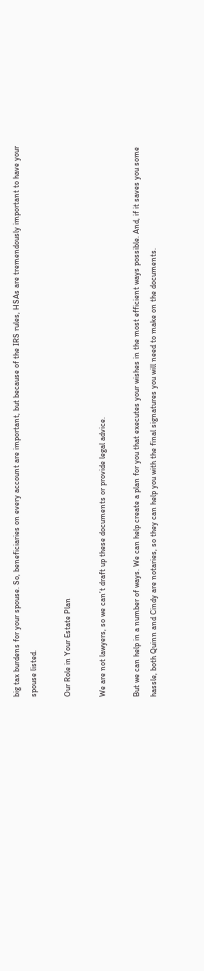big tax burdens for your spouse. So, beneficiaries on every account are important, but because of the IRS rules, HSAs are tremendously important to have your spouse listed.

Our Role in Your Estate Plan

We are not lawyers, so we can’t draft up these documents or provide legal advice.

But we can help in a number of ways. We can help create a plan for you that executes your wishes in the most efficient ways possible. And, if it saves you some hassle, both Quinn and Cindy are notaries, so they can help you with the final signatures you will need to make on the documents.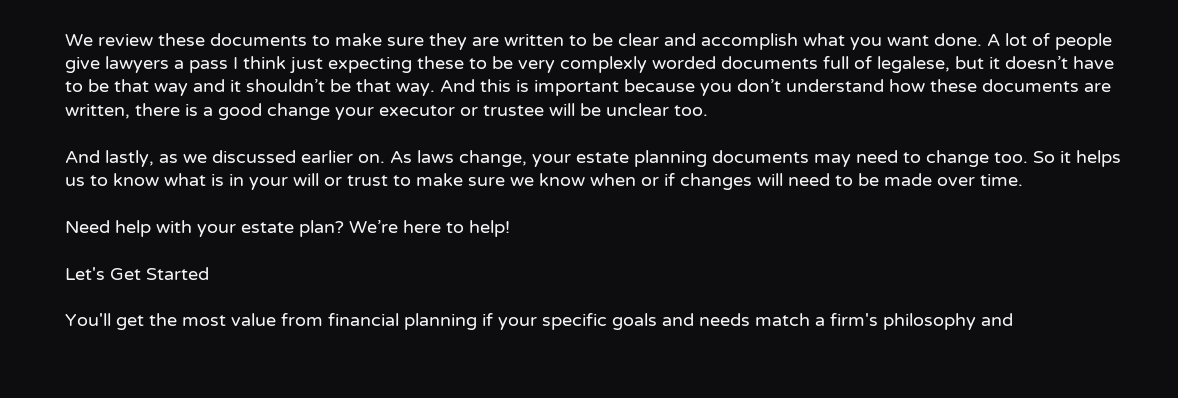We review these documents to make sure they are written to be clear and accomplish what you want done. A lot of people give lawyers a pass I think just expecting these to be very complexly worded documents full of legalese, but it doesn’t have to be that way and it shouldn’t be that way. And this is important because you don’t understand how these documents are written, there is a good change your executor or trustee will be unclear too.

And lastly, as we discussed earlier on. As laws change, your estate planning documents may need to change too. So it helps us to know what is in your will or trust to make sure we know when or if changes will need to be made over time.

Need help with your estate plan? We’re here to help!

Let's Get Started

You'll get the most value from financial planning if your specific goals and needs match a firm's philosophy and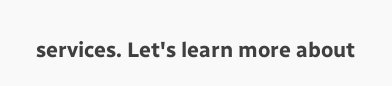services. Let's learn more about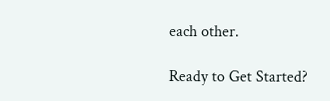each other.

Ready to Get Started?